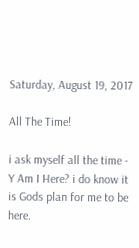Saturday, August 19, 2017

All The Time!

i ask myself all the time - Y Am I Here? i do know it is Gods plan for me to be here.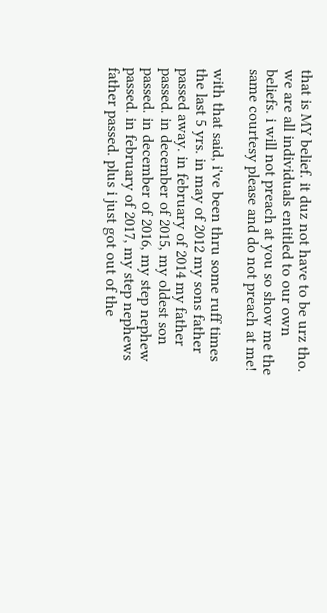that is MY belief. it duz not have to be urz tho. we are all individuals entitled to our own beliefs. i will not preach at you so show me the same courtesy please and do not preach at me!

with that said, i've been thru some ruff times the last 5 yrs. in may of 2012 my sons father passed away. in february of 2014 my father passed. in december of 2015, my oldest son passed. in december of 2016, my step nephew passed. in february of 2017, my step nephews father passed. plus i just got out of the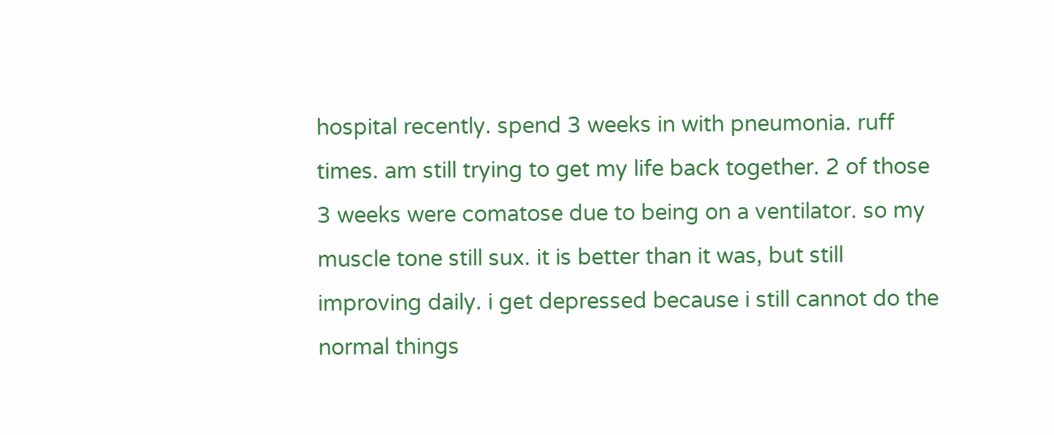hospital recently. spend 3 weeks in with pneumonia. ruff times. am still trying to get my life back together. 2 of those 3 weeks were comatose due to being on a ventilator. so my muscle tone still sux. it is better than it was, but still improving daily. i get depressed because i still cannot do the normal things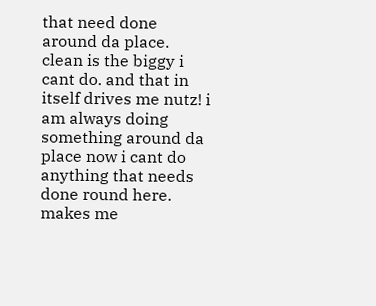that need done around da place. clean is the biggy i cant do. and that in itself drives me nutz! i am always doing something around da place now i cant do anything that needs done round here. makes me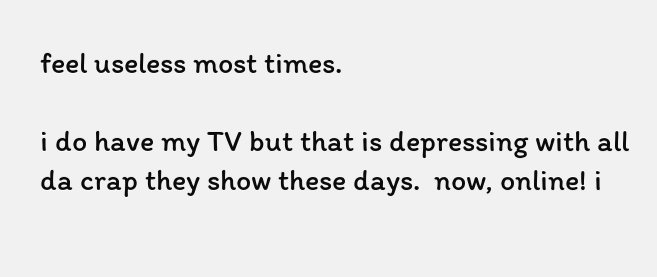feel useless most times.

i do have my TV but that is depressing with all da crap they show these days.  now, online! i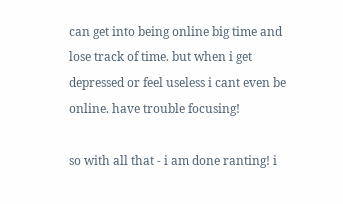can get into being online big time and lose track of time. but when i get depressed or feel useless i cant even be online. have trouble focusing!

so with all that - i am done ranting! i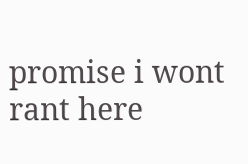promise i wont rant here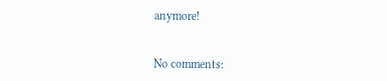anymore!


No comments: